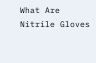What Are Nitrile Gloves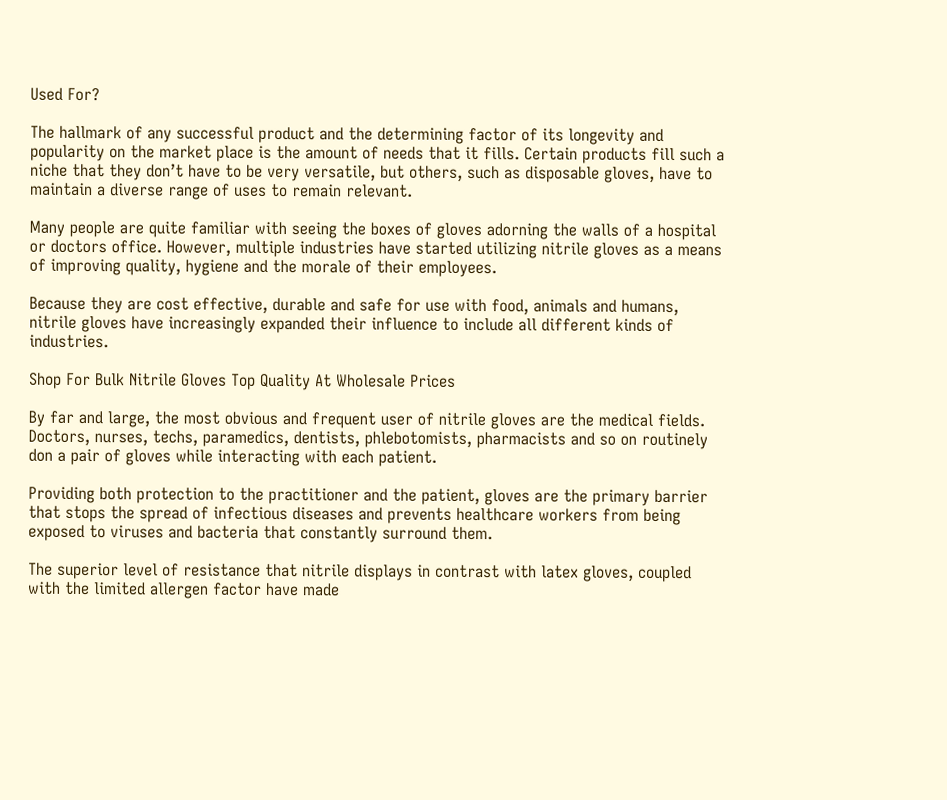Used For?

The hallmark of any successful product and the determining factor of its longevity and popularity on the market place is the amount of needs that it fills. Certain products fill such a niche that they don’t have to be very versatile, but others, such as disposable gloves, have to maintain a diverse range of uses to remain relevant.

Many people are quite familiar with seeing the boxes of gloves adorning the walls of a hospital or doctors office. However, multiple industries have started utilizing nitrile gloves as a means of improving quality, hygiene and the morale of their employees.

Because they are cost effective, durable and safe for use with food, animals and humans, nitrile gloves have increasingly expanded their influence to include all different kinds of industries.

Shop For Bulk Nitrile Gloves Top Quality At Wholesale Prices

By far and large, the most obvious and frequent user of nitrile gloves are the medical fields. Doctors, nurses, techs, paramedics, dentists, phlebotomists, pharmacists and so on routinely don a pair of gloves while interacting with each patient.

Providing both protection to the practitioner and the patient, gloves are the primary barrier that stops the spread of infectious diseases and prevents healthcare workers from being exposed to viruses and bacteria that constantly surround them.

The superior level of resistance that nitrile displays in contrast with latex gloves, coupled with the limited allergen factor have made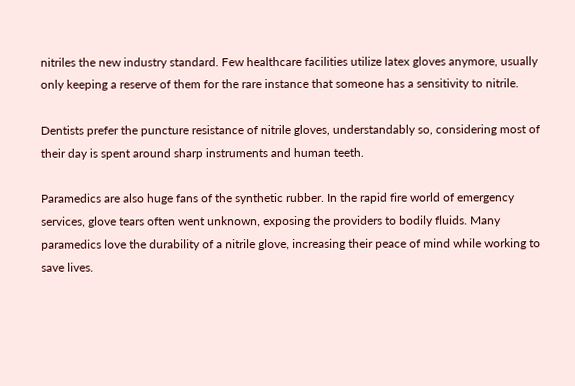nitriles the new industry standard. Few healthcare facilities utilize latex gloves anymore, usually only keeping a reserve of them for the rare instance that someone has a sensitivity to nitrile.

Dentists prefer the puncture resistance of nitrile gloves, understandably so, considering most of their day is spent around sharp instruments and human teeth.

Paramedics are also huge fans of the synthetic rubber. In the rapid fire world of emergency services, glove tears often went unknown, exposing the providers to bodily fluids. Many paramedics love the durability of a nitrile glove, increasing their peace of mind while working to save lives.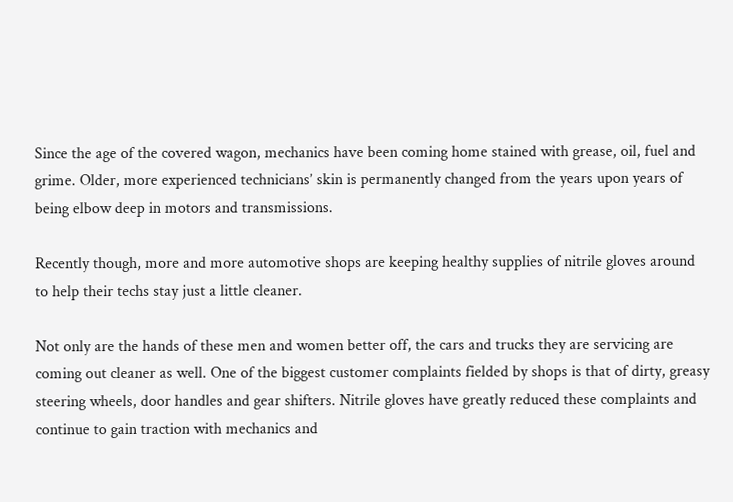Since the age of the covered wagon, mechanics have been coming home stained with grease, oil, fuel and grime. Older, more experienced technicians’ skin is permanently changed from the years upon years of being elbow deep in motors and transmissions.

Recently though, more and more automotive shops are keeping healthy supplies of nitrile gloves around to help their techs stay just a little cleaner.

Not only are the hands of these men and women better off, the cars and trucks they are servicing are coming out cleaner as well. One of the biggest customer complaints fielded by shops is that of dirty, greasy steering wheels, door handles and gear shifters. Nitrile gloves have greatly reduced these complaints and continue to gain traction with mechanics and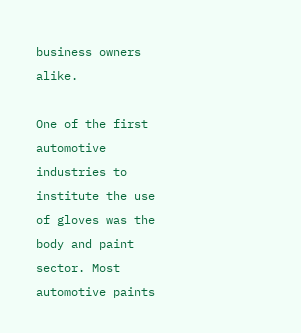business owners alike.

One of the first automotive industries to institute the use of gloves was the body and paint sector. Most automotive paints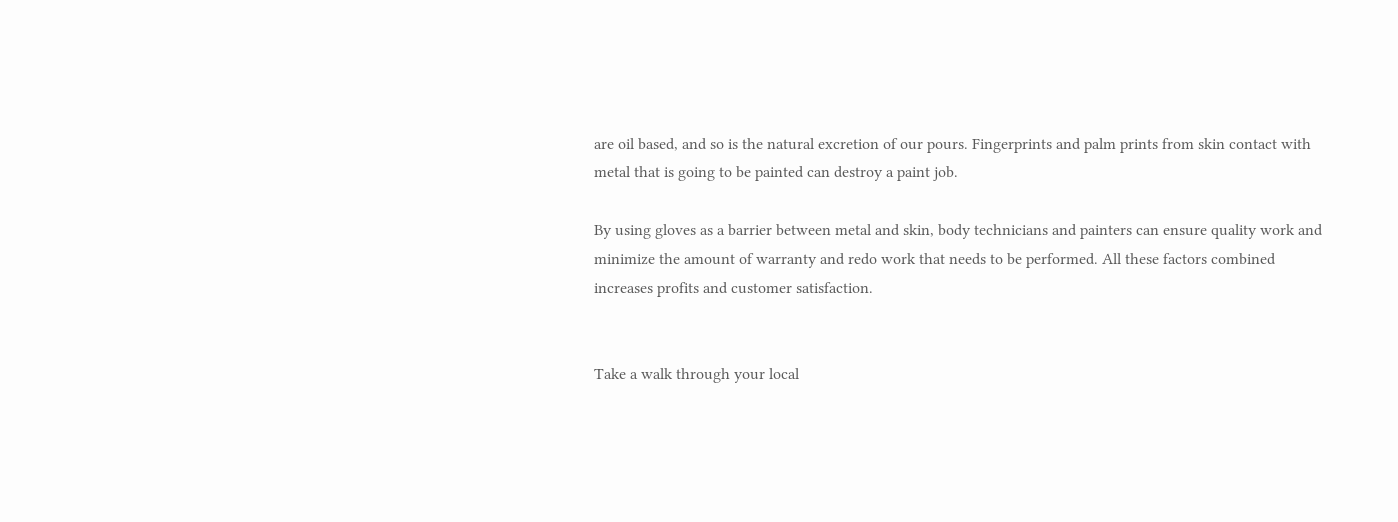are oil based, and so is the natural excretion of our pours. Fingerprints and palm prints from skin contact with metal that is going to be painted can destroy a paint job.

By using gloves as a barrier between metal and skin, body technicians and painters can ensure quality work and minimize the amount of warranty and redo work that needs to be performed. All these factors combined increases profits and customer satisfaction.


Take a walk through your local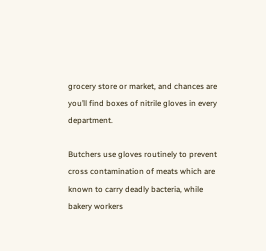grocery store or market, and chances are you’ll find boxes of nitrile gloves in every department.

Butchers use gloves routinely to prevent cross contamination of meats which are known to carry deadly bacteria, while bakery workers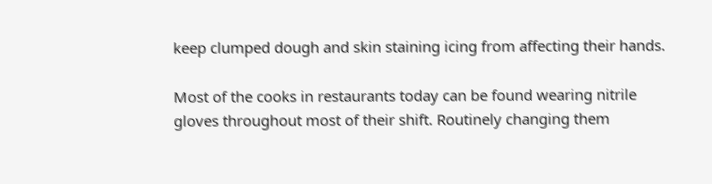keep clumped dough and skin staining icing from affecting their hands.

Most of the cooks in restaurants today can be found wearing nitrile gloves throughout most of their shift. Routinely changing them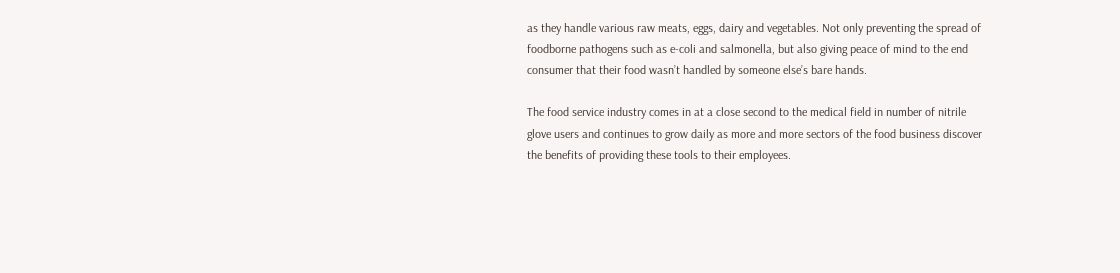as they handle various raw meats, eggs, dairy and vegetables. Not only preventing the spread of foodborne pathogens such as e-coli and salmonella, but also giving peace of mind to the end consumer that their food wasn’t handled by someone else’s bare hands.

The food service industry comes in at a close second to the medical field in number of nitrile glove users and continues to grow daily as more and more sectors of the food business discover the benefits of providing these tools to their employees.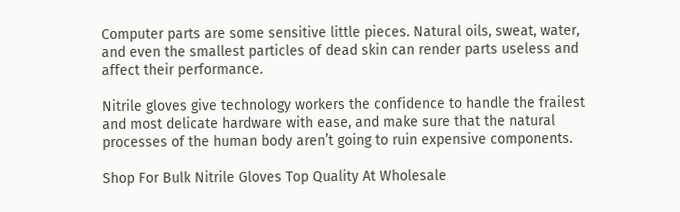Computer parts are some sensitive little pieces. Natural oils, sweat, water, and even the smallest particles of dead skin can render parts useless and affect their performance.

Nitrile gloves give technology workers the confidence to handle the frailest and most delicate hardware with ease, and make sure that the natural processes of the human body aren’t going to ruin expensive components.

Shop For Bulk Nitrile Gloves Top Quality At Wholesale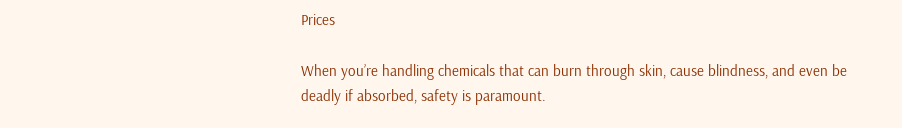Prices

When you’re handling chemicals that can burn through skin, cause blindness, and even be deadly if absorbed, safety is paramount.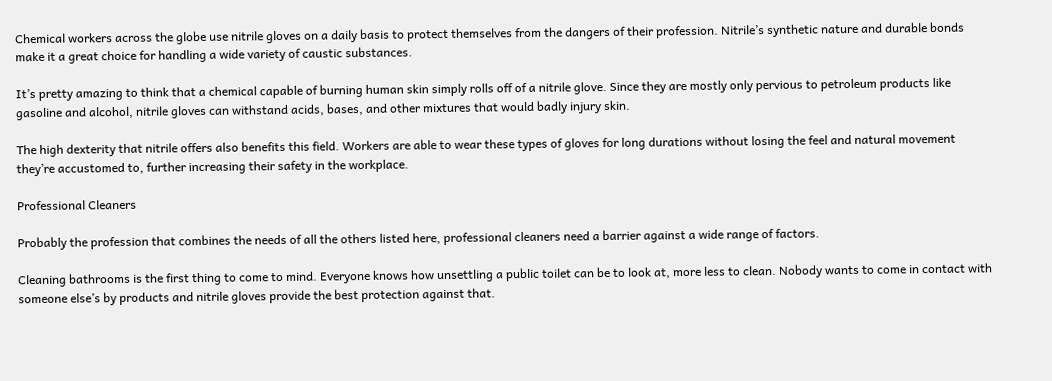Chemical workers across the globe use nitrile gloves on a daily basis to protect themselves from the dangers of their profession. Nitrile’s synthetic nature and durable bonds make it a great choice for handling a wide variety of caustic substances.

It’s pretty amazing to think that a chemical capable of burning human skin simply rolls off of a nitrile glove. Since they are mostly only pervious to petroleum products like gasoline and alcohol, nitrile gloves can withstand acids, bases, and other mixtures that would badly injury skin.

The high dexterity that nitrile offers also benefits this field. Workers are able to wear these types of gloves for long durations without losing the feel and natural movement they’re accustomed to, further increasing their safety in the workplace.

Professional Cleaners

Probably the profession that combines the needs of all the others listed here, professional cleaners need a barrier against a wide range of factors.

Cleaning bathrooms is the first thing to come to mind. Everyone knows how unsettling a public toilet can be to look at, more less to clean. Nobody wants to come in contact with someone else’s by products and nitrile gloves provide the best protection against that.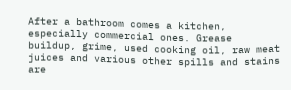After a bathroom comes a kitchen, especially commercial ones. Grease buildup, grime, used cooking oil, raw meat juices and various other spills and stains are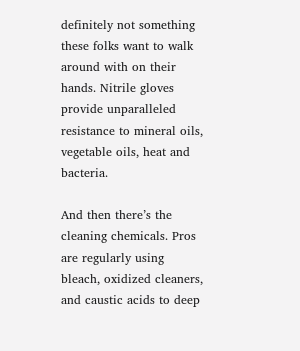definitely not something these folks want to walk around with on their hands. Nitrile gloves provide unparalleled resistance to mineral oils, vegetable oils, heat and bacteria.

And then there’s the cleaning chemicals. Pros are regularly using bleach, oxidized cleaners, and caustic acids to deep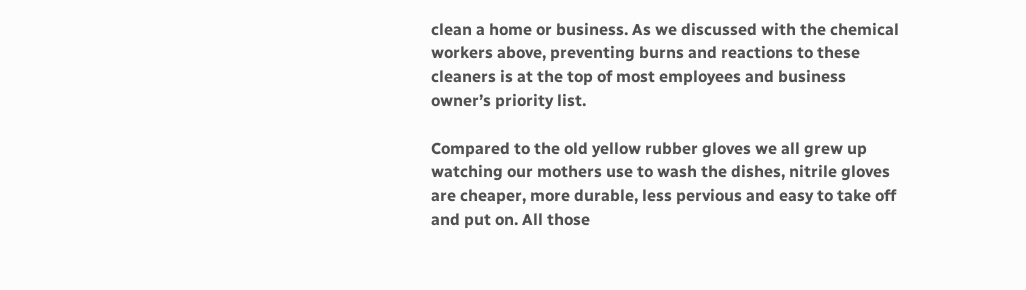clean a home or business. As we discussed with the chemical workers above, preventing burns and reactions to these cleaners is at the top of most employees and business owner’s priority list.

Compared to the old yellow rubber gloves we all grew up watching our mothers use to wash the dishes, nitrile gloves are cheaper, more durable, less pervious and easy to take off and put on. All those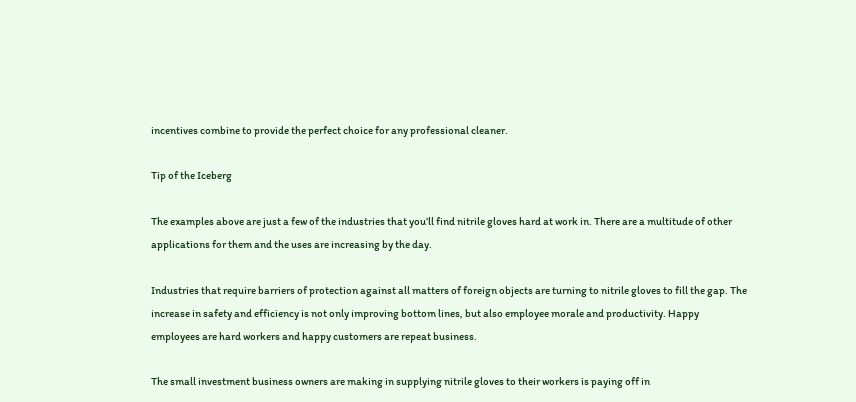incentives combine to provide the perfect choice for any professional cleaner.

Tip of the Iceberg

The examples above are just a few of the industries that you’ll find nitrile gloves hard at work in. There are a multitude of other applications for them and the uses are increasing by the day.

Industries that require barriers of protection against all matters of foreign objects are turning to nitrile gloves to fill the gap. The increase in safety and efficiency is not only improving bottom lines, but also employee morale and productivity. Happy employees are hard workers and happy customers are repeat business.

The small investment business owners are making in supplying nitrile gloves to their workers is paying off in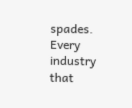spades. Every industry that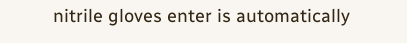nitrile gloves enter is automatically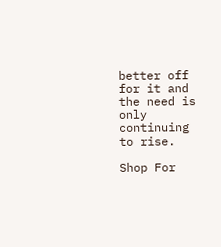better off for it and the need is only continuing to rise.

Shop For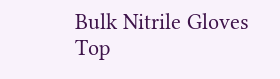Bulk Nitrile Gloves Top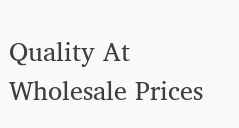Quality At Wholesale Prices